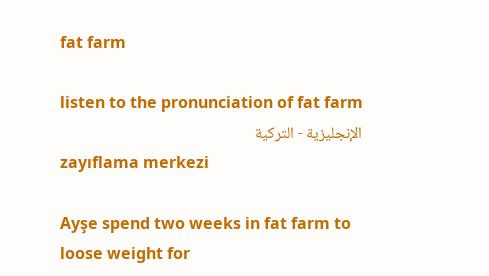fat farm

listen to the pronunciation of fat farm
الإنجليزية - التركية
zayıflama merkezi

Ayşe spend two weeks in fat farm to loose weight for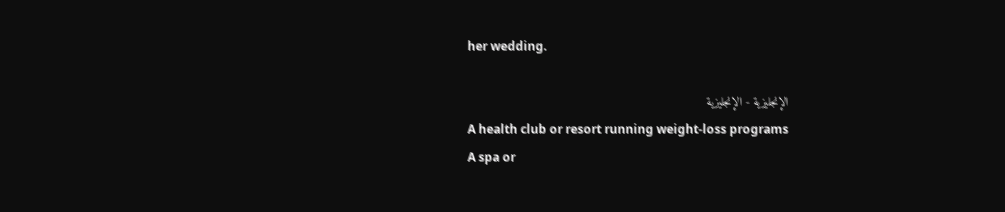her wedding.

الإنجليزية - الإنجليزية
A health club or resort running weight-loss programs
A spa or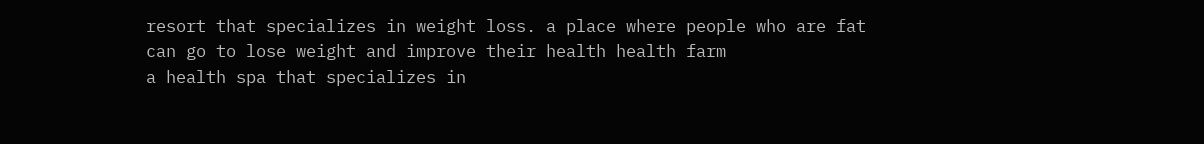resort that specializes in weight loss. a place where people who are fat can go to lose weight and improve their health health farm
a health spa that specializes in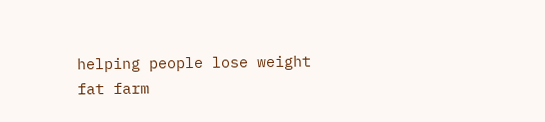helping people lose weight
fat farm